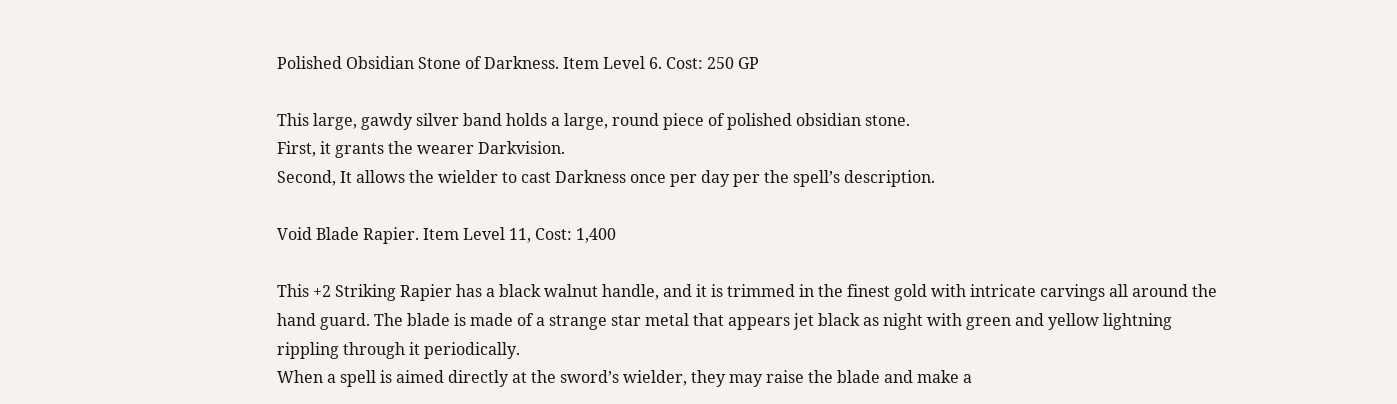Polished Obsidian Stone of Darkness. Item Level 6. Cost: 250 GP

This large, gawdy silver band holds a large, round piece of polished obsidian stone.
First, it grants the wearer Darkvision.
Second, It allows the wielder to cast Darkness once per day per the spell’s description.

Void Blade Rapier. Item Level 11, Cost: 1,400

This +2 Striking Rapier has a black walnut handle, and it is trimmed in the finest gold with intricate carvings all around the hand guard. The blade is made of a strange star metal that appears jet black as night with green and yellow lightning rippling through it periodically.
When a spell is aimed directly at the sword’s wielder, they may raise the blade and make a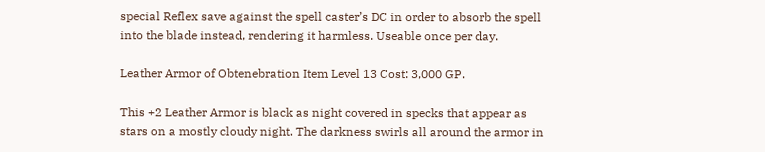special Reflex save against the spell caster’s DC in order to absorb the spell into the blade instead, rendering it harmless. Useable once per day.

Leather Armor of Obtenebration Item Level 13 Cost: 3,000 GP.

This +2 Leather Armor is black as night covered in specks that appear as stars on a mostly cloudy night. The darkness swirls all around the armor in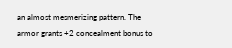an almost mesmerizing pattern. The armor grants +2 concealment bonus to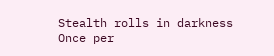Stealth rolls in darkness
Once per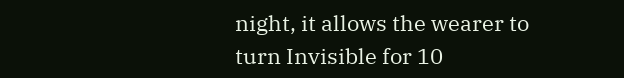night, it allows the wearer to turn Invisible for 10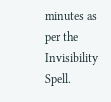minutes as per the Invisibility Spell.